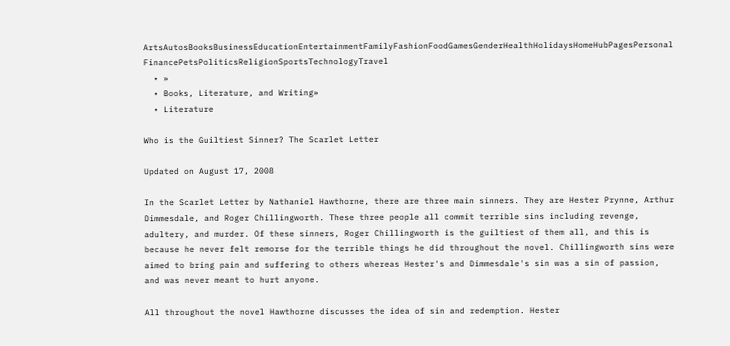ArtsAutosBooksBusinessEducationEntertainmentFamilyFashionFoodGamesGenderHealthHolidaysHomeHubPagesPersonal FinancePetsPoliticsReligionSportsTechnologyTravel
  • »
  • Books, Literature, and Writing»
  • Literature

Who is the Guiltiest Sinner? The Scarlet Letter

Updated on August 17, 2008

In the Scarlet Letter by Nathaniel Hawthorne, there are three main sinners. They are Hester Prynne, Arthur Dimmesdale, and Roger Chillingworth. These three people all commit terrible sins including revenge, adultery, and murder. Of these sinners, Roger Chillingworth is the guiltiest of them all, and this is because he never felt remorse for the terrible things he did throughout the novel. Chillingworth sins were aimed to bring pain and suffering to others whereas Hester's and Dimmesdale's sin was a sin of passion, and was never meant to hurt anyone.

All throughout the novel Hawthorne discusses the idea of sin and redemption. Hester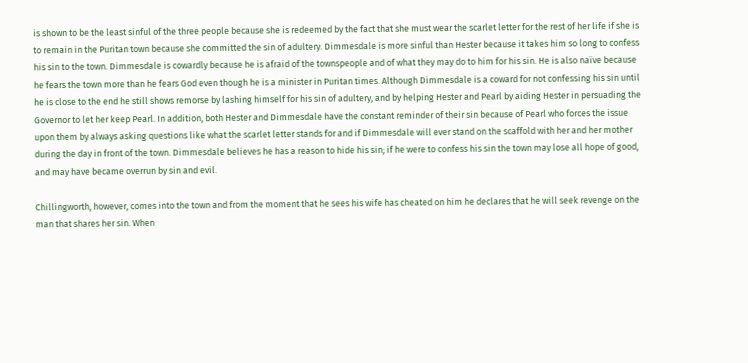is shown to be the least sinful of the three people because she is redeemed by the fact that she must wear the scarlet letter for the rest of her life if she is to remain in the Puritan town because she committed the sin of adultery. Dimmesdale is more sinful than Hester because it takes him so long to confess his sin to the town. Dimmesdale is cowardly because he is afraid of the townspeople and of what they may do to him for his sin. He is also naïve because he fears the town more than he fears God even though he is a minister in Puritan times. Although Dimmesdale is a coward for not confessing his sin until he is close to the end he still shows remorse by lashing himself for his sin of adultery, and by helping Hester and Pearl by aiding Hester in persuading the Governor to let her keep Pearl. In addition, both Hester and Dimmesdale have the constant reminder of their sin because of Pearl who forces the issue upon them by always asking questions like what the scarlet letter stands for and if Dimmesdale will ever stand on the scaffold with her and her mother during the day in front of the town. Dimmesdale believes he has a reason to hide his sin; if he were to confess his sin the town may lose all hope of good, and may have became overrun by sin and evil.

Chillingworth, however, comes into the town and from the moment that he sees his wife has cheated on him he declares that he will seek revenge on the man that shares her sin. When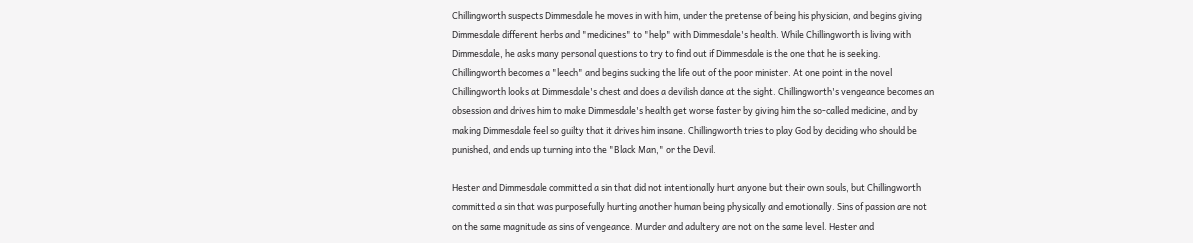Chillingworth suspects Dimmesdale he moves in with him, under the pretense of being his physician, and begins giving Dimmesdale different herbs and "medicines" to "help" with Dimmesdale's health. While Chillingworth is living with Dimmesdale, he asks many personal questions to try to find out if Dimmesdale is the one that he is seeking. Chillingworth becomes a "leech" and begins sucking the life out of the poor minister. At one point in the novel Chillingworth looks at Dimmesdale's chest and does a devilish dance at the sight. Chillingworth's vengeance becomes an obsession and drives him to make Dimmesdale's health get worse faster by giving him the so-called medicine, and by making Dimmesdale feel so guilty that it drives him insane. Chillingworth tries to play God by deciding who should be punished, and ends up turning into the "Black Man," or the Devil.

Hester and Dimmesdale committed a sin that did not intentionally hurt anyone but their own souls, but Chillingworth committed a sin that was purposefully hurting another human being physically and emotionally. Sins of passion are not on the same magnitude as sins of vengeance. Murder and adultery are not on the same level. Hester and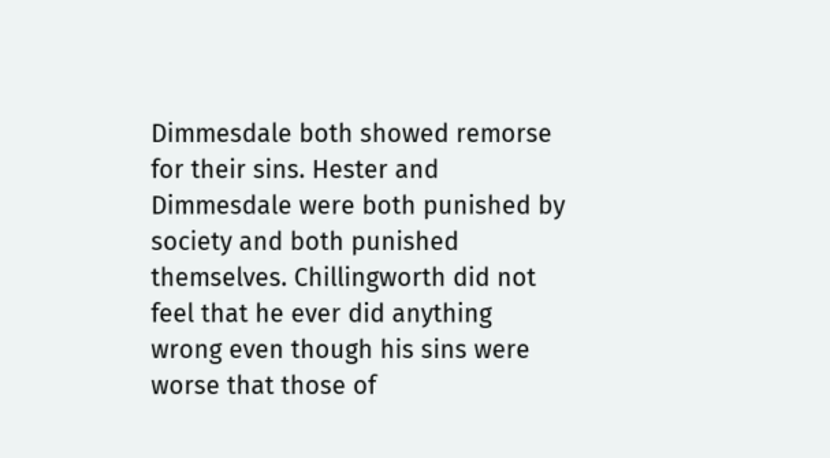Dimmesdale both showed remorse for their sins. Hester and Dimmesdale were both punished by society and both punished themselves. Chillingworth did not feel that he ever did anything wrong even though his sins were worse that those of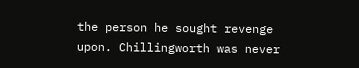the person he sought revenge upon. Chillingworth was never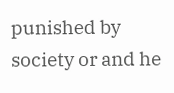punished by society or and he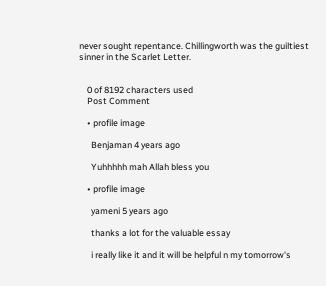never sought repentance. Chillingworth was the guiltiest sinner in the Scarlet Letter.


    0 of 8192 characters used
    Post Comment

    • profile image

      Benjaman 4 years ago

      Yuhhhhh mah Allah bless you

    • profile image

      yameni 5 years ago

      thanks a lot for the valuable essay

      i really like it and it will be helpful n my tomorrow's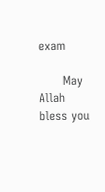exam

      May Allah bless you